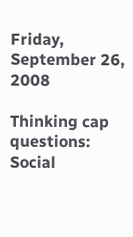Friday, September 26, 2008

Thinking cap questions: Social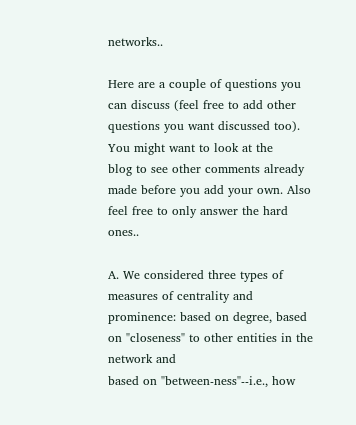networks..

Here are a couple of questions you can discuss (feel free to add other questions you want discussed too). You might want to look at the
blog to see other comments already made before you add your own. Also feel free to only answer the hard ones..

A. We considered three types of measures of centrality and prominence: based on degree, based on "closeness" to other entities in the network and
based on "between-ness"--i.e., how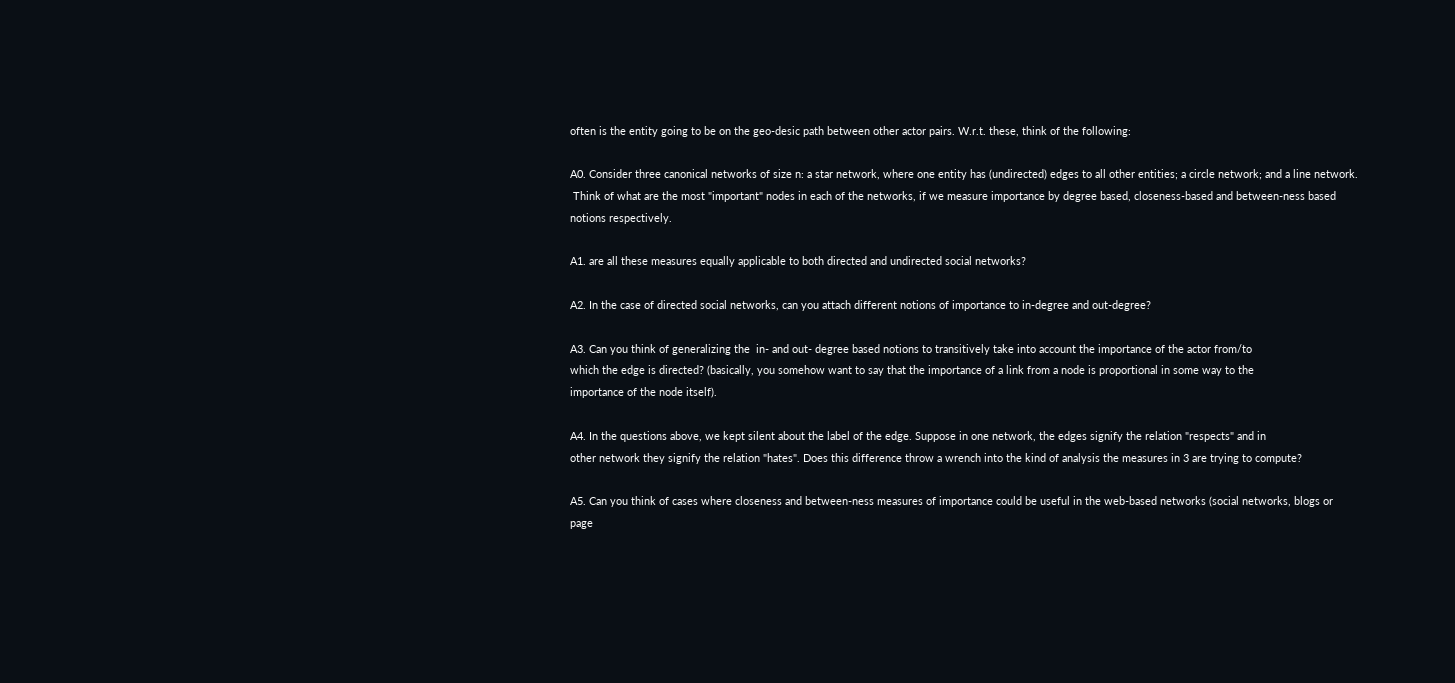often is the entity going to be on the geo-desic path between other actor pairs. W.r.t. these, think of the following:

A0. Consider three canonical networks of size n: a star network, where one entity has (undirected) edges to all other entities; a circle network; and a line network.
 Think of what are the most "important" nodes in each of the networks, if we measure importance by degree based, closeness-based and between-ness based
notions respectively.

A1. are all these measures equally applicable to both directed and undirected social networks?

A2. In the case of directed social networks, can you attach different notions of importance to in-degree and out-degree?

A3. Can you think of generalizing the  in- and out- degree based notions to transitively take into account the importance of the actor from/to
which the edge is directed? (basically, you somehow want to say that the importance of a link from a node is proportional in some way to the
importance of the node itself).

A4. In the questions above, we kept silent about the label of the edge. Suppose in one network, the edges signify the relation "respects" and in
other network they signify the relation "hates". Does this difference throw a wrench into the kind of analysis the measures in 3 are trying to compute?

A5. Can you think of cases where closeness and between-ness measures of importance could be useful in the web-based networks (social networks, blogs or
page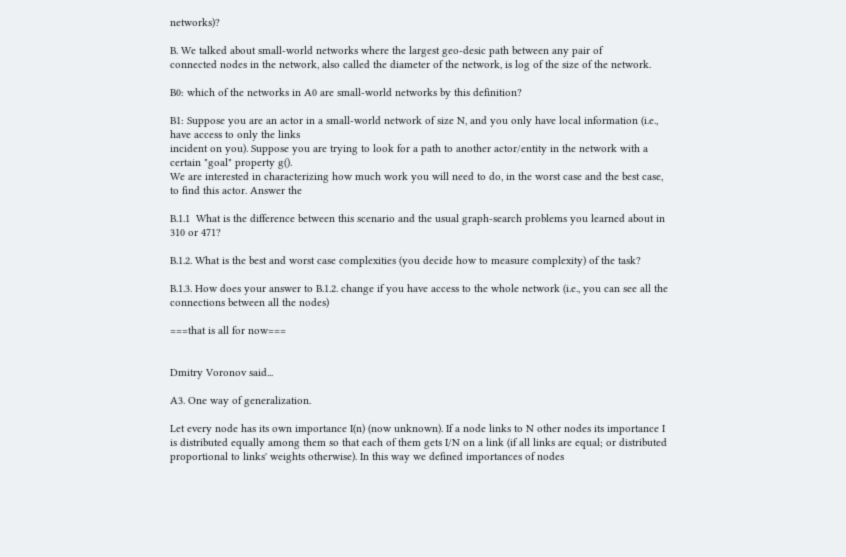networks)?

B. We talked about small-world networks where the largest geo-desic path between any pair of
connected nodes in the network, also called the diameter of the network, is log of the size of the network.

B0: which of the networks in A0 are small-world networks by this definition?

B1: Suppose you are an actor in a small-world network of size N, and you only have local information (i.e., have access to only the links
incident on you). Suppose you are trying to look for a path to another actor/entity in the network with a certain "goal" property g().
We are interested in characterizing how much work you will need to do, in the worst case and the best case, to find this actor. Answer the

B.1.1  What is the difference between this scenario and the usual graph-search problems you learned about in 310 or 471?

B.1.2. What is the best and worst case complexities (you decide how to measure complexity) of the task?

B.1.3. How does your answer to B.1.2. change if you have access to the whole network (i.e., you can see all the connections between all the nodes)

===that is all for now===


Dmitry Voronov said...

A3. One way of generalization.

Let every node has its own importance I(n) (now unknown). If a node links to N other nodes its importance I is distributed equally among them so that each of them gets I/N on a link (if all links are equal; or distributed proportional to links' weights otherwise). In this way we defined importances of nodes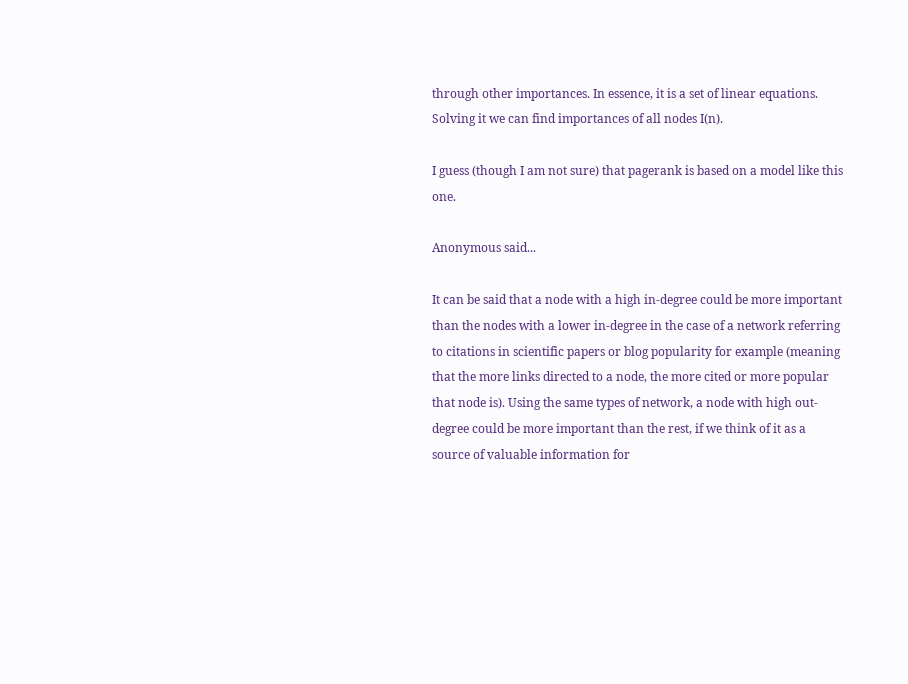through other importances. In essence, it is a set of linear equations. Solving it we can find importances of all nodes I(n).

I guess (though I am not sure) that pagerank is based on a model like this one.

Anonymous said...

It can be said that a node with a high in-degree could be more important than the nodes with a lower in-degree in the case of a network referring to citations in scientific papers or blog popularity for example (meaning that the more links directed to a node, the more cited or more popular that node is). Using the same types of network, a node with high out-degree could be more important than the rest, if we think of it as a source of valuable information for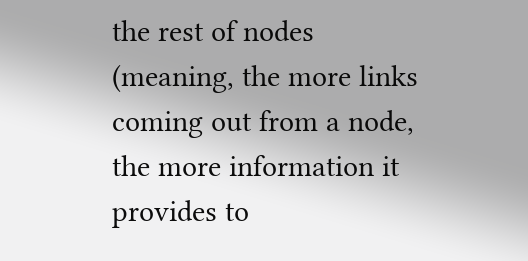the rest of nodes (meaning, the more links coming out from a node, the more information it provides to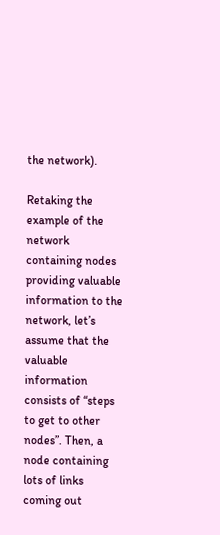the network).

Retaking the example of the network containing nodes providing valuable information to the network, let’s assume that the valuable information consists of “steps to get to other nodes”. Then, a node containing lots of links coming out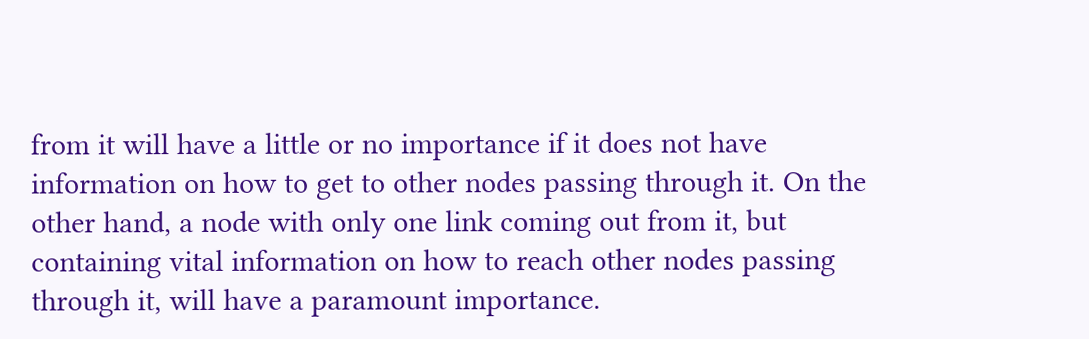from it will have a little or no importance if it does not have information on how to get to other nodes passing through it. On the other hand, a node with only one link coming out from it, but containing vital information on how to reach other nodes passing through it, will have a paramount importance.